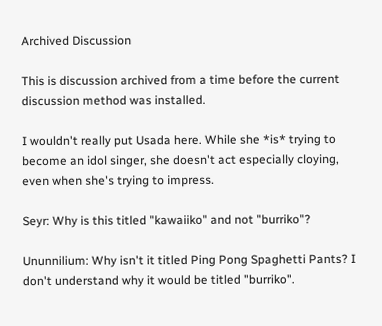Archived Discussion

This is discussion archived from a time before the current discussion method was installed.

I wouldn't really put Usada here. While she *is* trying to become an idol singer, she doesn't act especially cloying, even when she's trying to impress.

Seyr: Why is this titled "kawaiiko" and not "burriko"?

Ununnilium: Why isn't it titled Ping Pong Spaghetti Pants? I don't understand why it would be titled "burriko".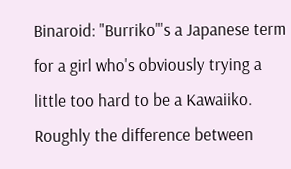Binaroid: "Burriko"'s a Japanese term for a girl who's obviously trying a little too hard to be a Kawaiiko. Roughly the difference between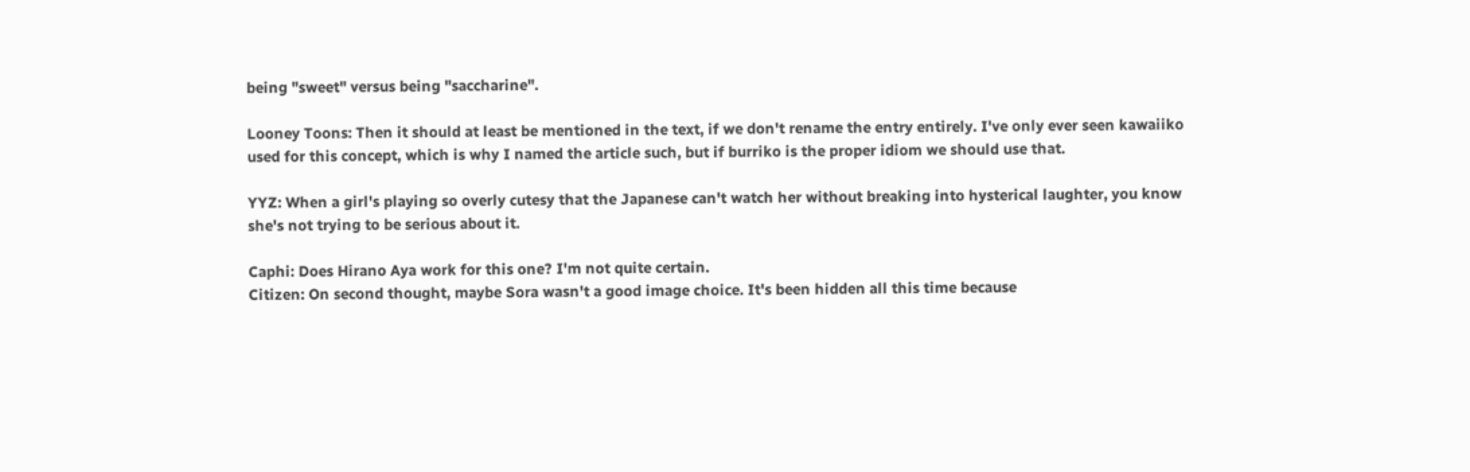being "sweet" versus being "saccharine".

Looney Toons: Then it should at least be mentioned in the text, if we don't rename the entry entirely. I've only ever seen kawaiiko used for this concept, which is why I named the article such, but if burriko is the proper idiom we should use that.

YYZ: When a girl's playing so overly cutesy that the Japanese can't watch her without breaking into hysterical laughter, you know she's not trying to be serious about it.

Caphi: Does Hirano Aya work for this one? I'm not quite certain.
Citizen: On second thought, maybe Sora wasn't a good image choice. It's been hidden all this time because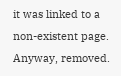it was linked to a non-existent page. Anyway, removed.